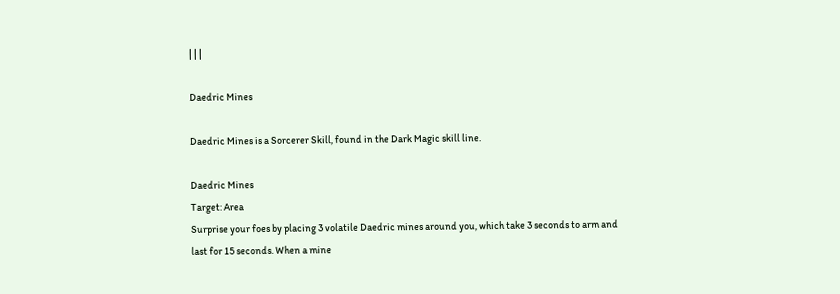| | |

Daedric Mines

Daedric Mines is a Sorcerer Skill, found in the Dark Magic skill line.

Daedric Mines
Target: Area
Surprise your foes by placing 3 volatile Daedric mines around you, which take 3 seconds to arm and last for 15 seconds. When a mine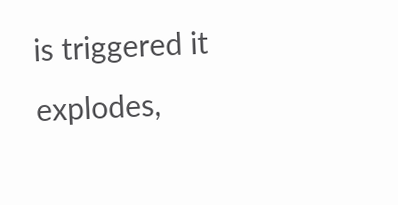is triggered it explodes,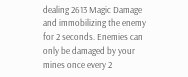dealing 2613 Magic Damage and immobilizing the enemy for 2 seconds. Enemies can only be damaged by your mines once every 2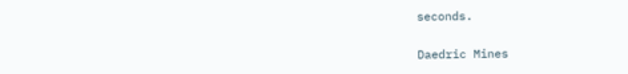seconds.

Daedric Mines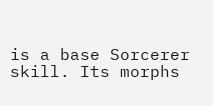is a base Sorcerer skill. Its morphs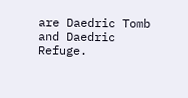are Daedric Tomb and Daedric Refuge.